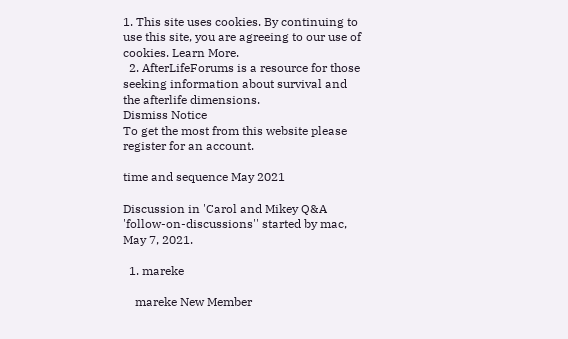1. This site uses cookies. By continuing to use this site, you are agreeing to our use of cookies. Learn More.
  2. AfterLifeForums is a resource for those seeking information about survival and the afterlife dimensions.
Dismiss Notice
To get the most from this website please register for an account.

time and sequence May 2021

Discussion in 'Carol and Mikey Q&A 'follow-on-discussions'' started by mac, May 7, 2021.

  1. mareke

    mareke New Member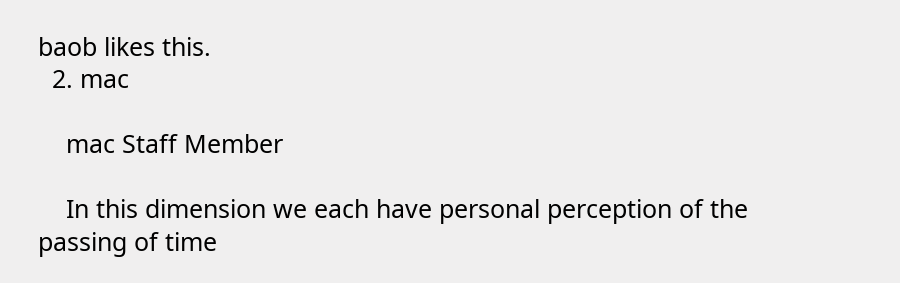baob likes this.
  2. mac

    mac Staff Member

    In this dimension we each have personal perception of the passing of time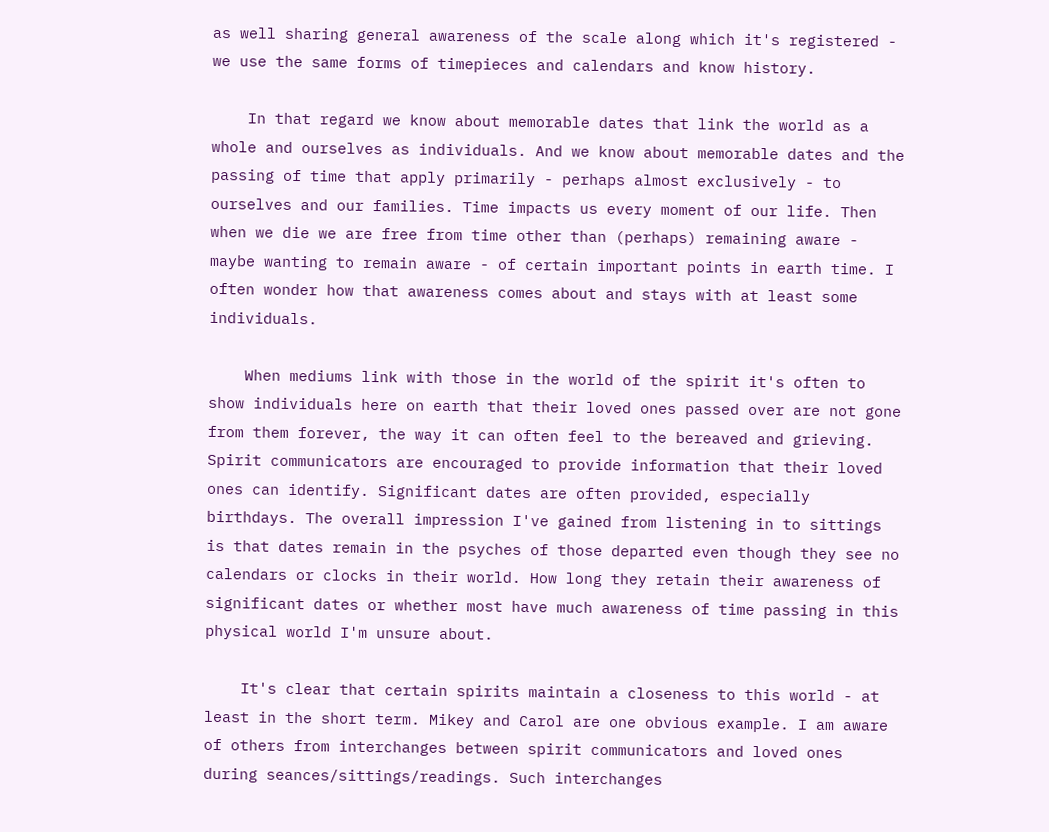as well sharing general awareness of the scale along which it's registered - we use the same forms of timepieces and calendars and know history.

    In that regard we know about memorable dates that link the world as a whole and ourselves as individuals. And we know about memorable dates and the passing of time that apply primarily - perhaps almost exclusively - to ourselves and our families. Time impacts us every moment of our life. Then when we die we are free from time other than (perhaps) remaining aware - maybe wanting to remain aware - of certain important points in earth time. I often wonder how that awareness comes about and stays with at least some individuals.

    When mediums link with those in the world of the spirit it's often to show individuals here on earth that their loved ones passed over are not gone from them forever, the way it can often feel to the bereaved and grieving. Spirit communicators are encouraged to provide information that their loved ones can identify. Significant dates are often provided, especially birthdays. The overall impression I've gained from listening in to sittings is that dates remain in the psyches of those departed even though they see no calendars or clocks in their world. How long they retain their awareness of significant dates or whether most have much awareness of time passing in this physical world I'm unsure about.

    It's clear that certain spirits maintain a closeness to this world - at least in the short term. Mikey and Carol are one obvious example. I am aware of others from interchanges between spirit communicators and loved ones during seances/sittings/readings. Such interchanges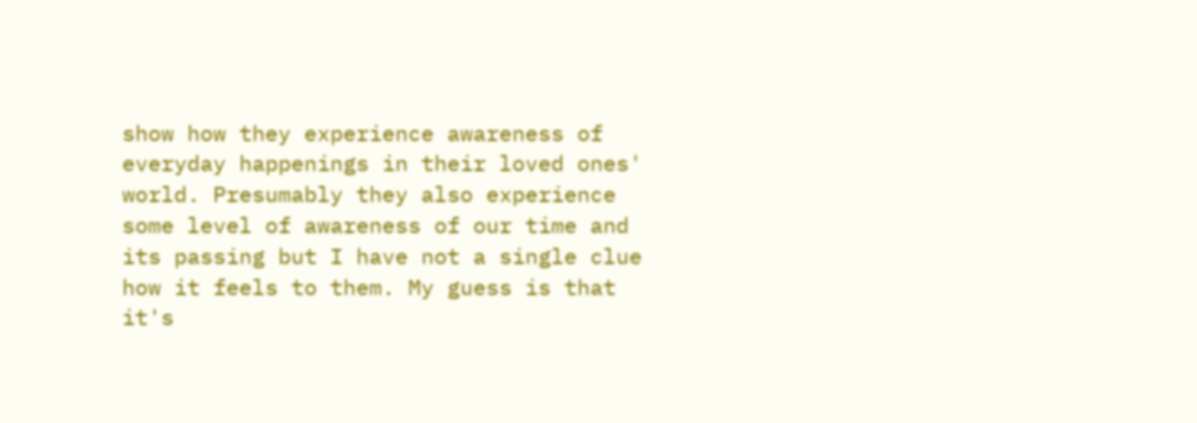show how they experience awareness of everyday happenings in their loved ones' world. Presumably they also experience some level of awareness of our time and its passing but I have not a single clue how it feels to them. My guess is that it's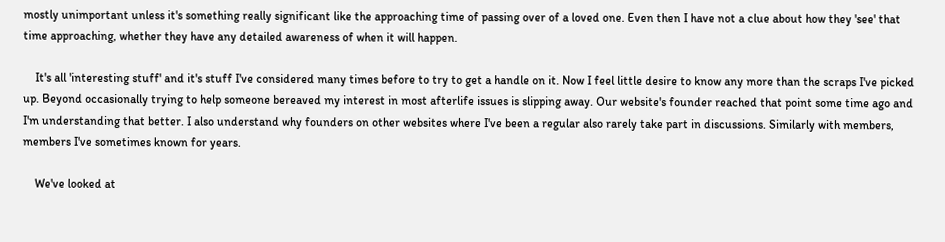mostly unimportant unless it's something really significant like the approaching time of passing over of a loved one. Even then I have not a clue about how they 'see' that time approaching, whether they have any detailed awareness of when it will happen.

    It's all 'interesting stuff' and it's stuff I've considered many times before to try to get a handle on it. Now I feel little desire to know any more than the scraps I've picked up. Beyond occasionally trying to help someone bereaved my interest in most afterlife issues is slipping away. Our website's founder reached that point some time ago and I'm understanding that better. I also understand why founders on other websites where I've been a regular also rarely take part in discussions. Similarly with members, members I've sometimes known for years.

    We've looked at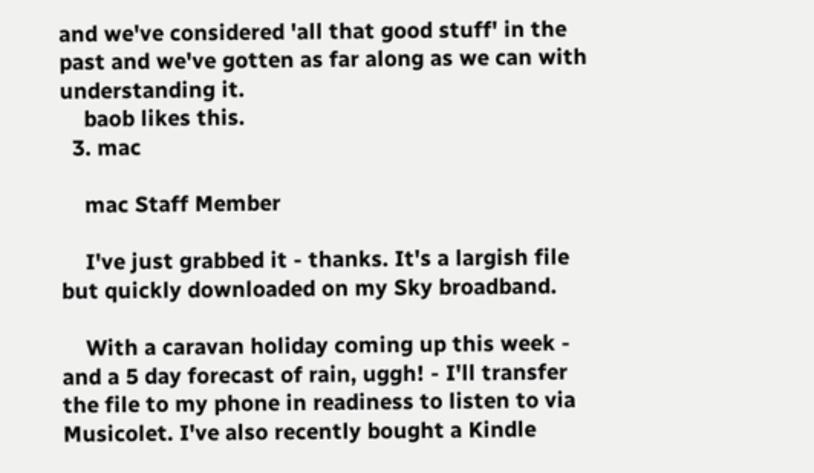and we've considered 'all that good stuff' in the past and we've gotten as far along as we can with understanding it.
    baob likes this.
  3. mac

    mac Staff Member

    I've just grabbed it - thanks. It's a largish file but quickly downloaded on my Sky broadband.

    With a caravan holiday coming up this week - and a 5 day forecast of rain, uggh! - I'll transfer the file to my phone in readiness to listen to via Musicolet. I've also recently bought a Kindle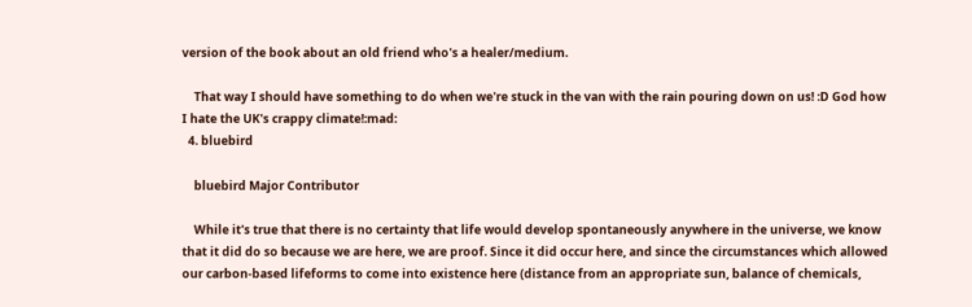version of the book about an old friend who's a healer/medium.

    That way I should have something to do when we're stuck in the van with the rain pouring down on us! :D God how I hate the UK's crappy climate!:mad:
  4. bluebird

    bluebird Major Contributor

    While it's true that there is no certainty that life would develop spontaneously anywhere in the universe, we know that it did do so because we are here, we are proof. Since it did occur here, and since the circumstances which allowed our carbon-based lifeforms to come into existence here (distance from an appropriate sun, balance of chemicals,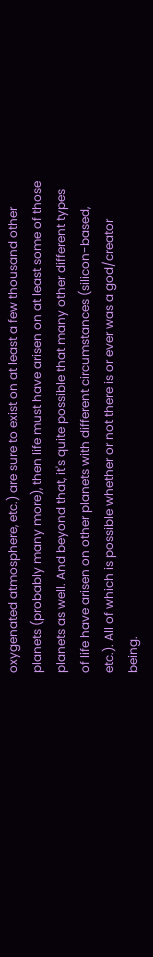oxygenated atmosphere, etc.) are sure to exist on at least a few thousand other planets (probably many more), then life must have arisen on at least some of those planets as well. And beyond that, it's quite possible that many other different types of life have arisen on other planets with different circumstances (silicon-based, etc.). All of which is possible whether or not there is or ever was a god/creator being.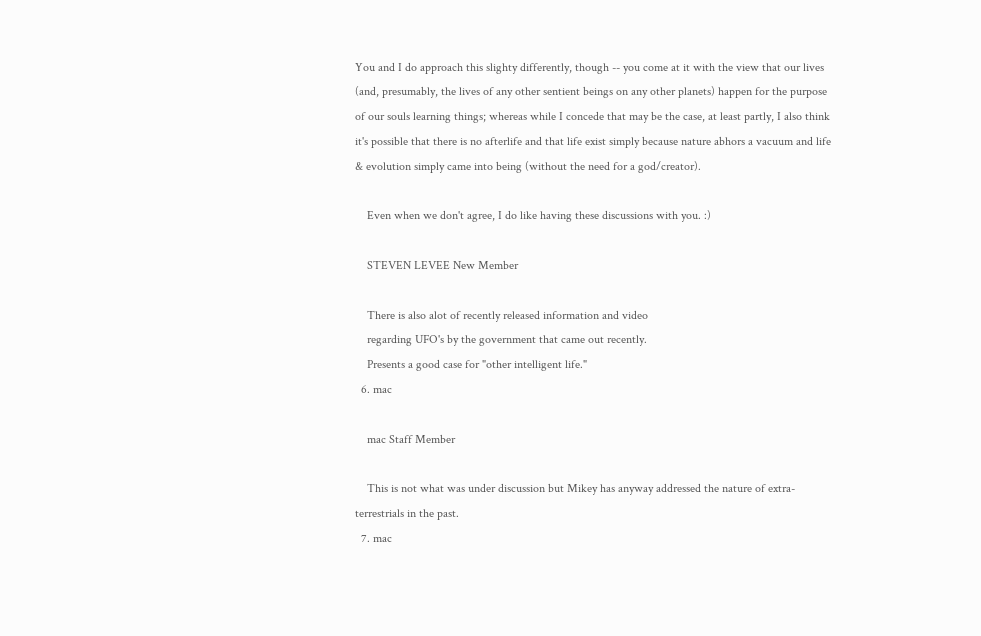You and I do approach this slighty differently, though -- you come at it with the view that our lives (and, presumably, the lives of any other sentient beings on any other planets) happen for the purpose of our souls learning things; whereas while I concede that may be the case, at least partly, I also think it's possible that there is no afterlife and that life exist simply because nature abhors a vacuum and life & evolution simply came into being (without the need for a god/creator).

    Even when we don't agree, I do like having these discussions with you. :)

    STEVEN LEVEE New Member

    There is also alot of recently released information and video
    regarding UFO's by the government that came out recently.
    Presents a good case for "other intelligent life."
  6. mac

    mac Staff Member

    This is not what was under discussion but Mikey has anyway addressed the nature of extra-terrestrials in the past.
  7. mac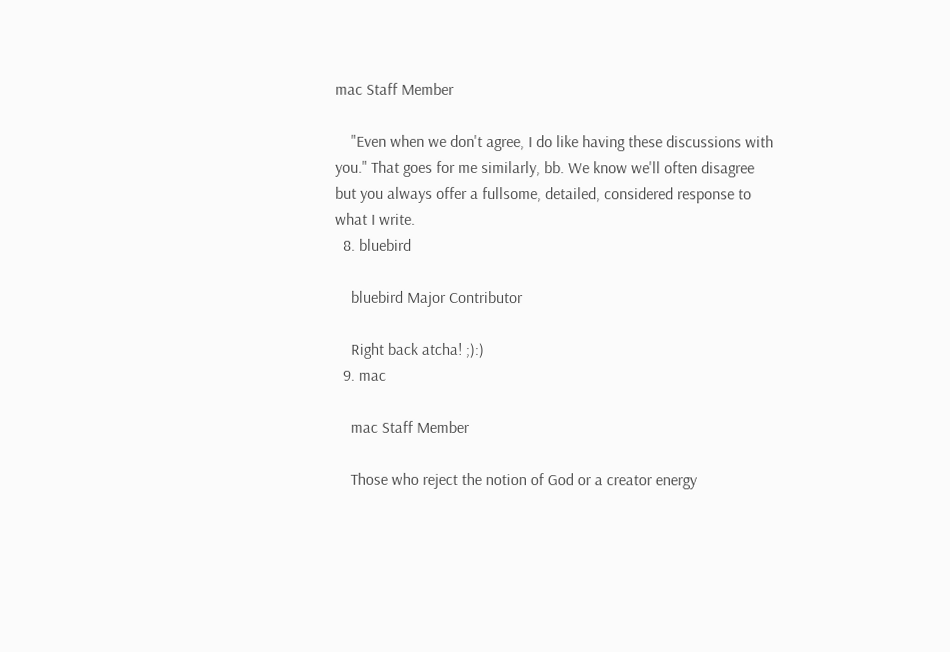mac Staff Member

    "Even when we don't agree, I do like having these discussions with you." That goes for me similarly, bb. We know we'll often disagree but you always offer a fullsome, detailed, considered response to what I write.
  8. bluebird

    bluebird Major Contributor

    Right back atcha! ;):)
  9. mac

    mac Staff Member

    Those who reject the notion of God or a creator energy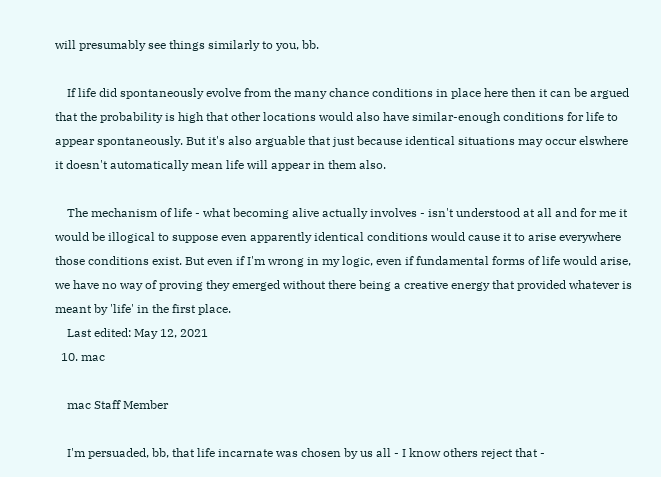will presumably see things similarly to you, bb.

    If life did spontaneously evolve from the many chance conditions in place here then it can be argued that the probability is high that other locations would also have similar-enough conditions for life to appear spontaneously. But it's also arguable that just because identical situations may occur elswhere it doesn't automatically mean life will appear in them also.

    The mechanism of life - what becoming alive actually involves - isn't understood at all and for me it would be illogical to suppose even apparently identical conditions would cause it to arise everywhere those conditions exist. But even if I'm wrong in my logic, even if fundamental forms of life would arise, we have no way of proving they emerged without there being a creative energy that provided whatever is meant by 'life' in the first place.
    Last edited: May 12, 2021
  10. mac

    mac Staff Member

    I'm persuaded, bb, that life incarnate was chosen by us all - I know others reject that -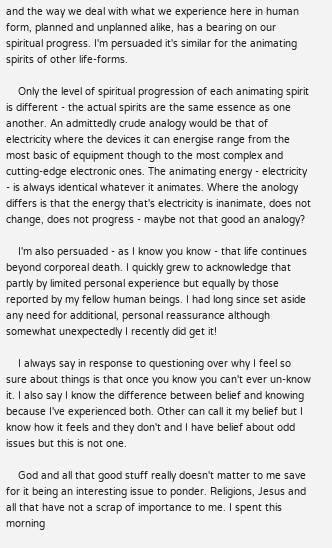and the way we deal with what we experience here in human form, planned and unplanned alike, has a bearing on our spiritual progress. I'm persuaded it's similar for the animating spirits of other life-forms.

    Only the level of spiritual progression of each animating spirit is different - the actual spirits are the same essence as one another. An admittedly crude analogy would be that of electricity where the devices it can energise range from the most basic of equipment though to the most complex and cutting-edge electronic ones. The animating energy - electricity - is always identical whatever it animates. Where the anology differs is that the energy that's electricity is inanimate, does not change, does not progress - maybe not that good an analogy?

    I'm also persuaded - as I know you know - that life continues beyond corporeal death. I quickly grew to acknowledge that partly by limited personal experience but equally by those reported by my fellow human beings. I had long since set aside any need for additional, personal reassurance although somewhat unexpectedly I recently did get it!

    I always say in response to questioning over why I feel so sure about things is that once you know you can't ever un-know it. I also say I know the difference between belief and knowing because I've experienced both. Other can call it my belief but I know how it feels and they don't and I have belief about odd issues but this is not one.

    God and all that good stuff really doesn't matter to me save for it being an interesting issue to ponder. Religions, Jesus and all that have not a scrap of importance to me. I spent this morning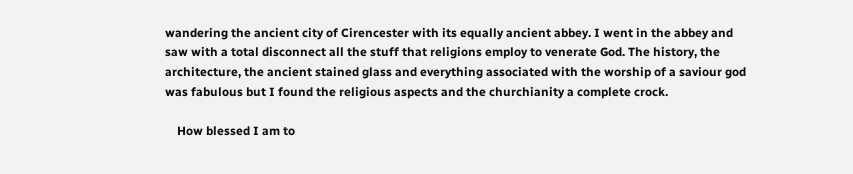wandering the ancient city of Cirencester with its equally ancient abbey. I went in the abbey and saw with a total disconnect all the stuff that religions employ to venerate God. The history, the architecture, the ancient stained glass and everything associated with the worship of a saviour god was fabulous but I found the religious aspects and the churchianity a complete crock.

    How blessed I am to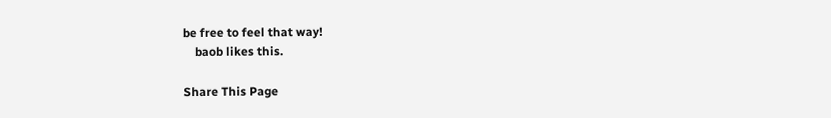be free to feel that way!
    baob likes this.

Share This Page